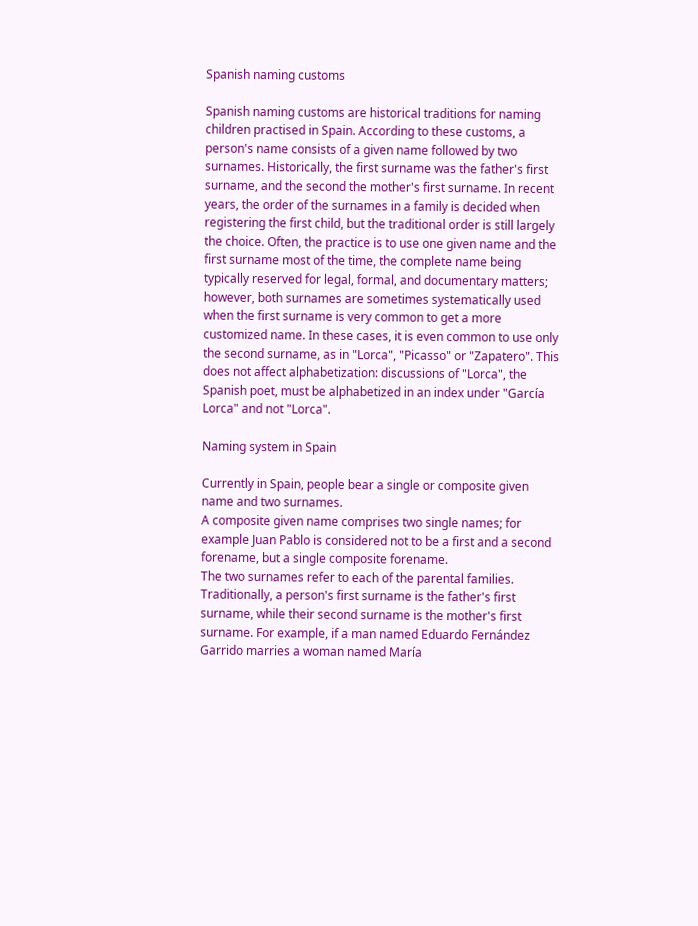Spanish naming customs

Spanish naming customs are historical traditions for naming children practised in Spain. According to these customs, a person's name consists of a given name followed by two surnames. Historically, the first surname was the father's first surname, and the second the mother's first surname. In recent years, the order of the surnames in a family is decided when registering the first child, but the traditional order is still largely the choice. Often, the practice is to use one given name and the first surname most of the time, the complete name being typically reserved for legal, formal, and documentary matters; however, both surnames are sometimes systematically used when the first surname is very common to get a more customized name. In these cases, it is even common to use only the second surname, as in "Lorca", "Picasso" or "Zapatero". This does not affect alphabetization: discussions of "Lorca", the Spanish poet, must be alphabetized in an index under "García Lorca" and not "Lorca".

Naming system in Spain

Currently in Spain, people bear a single or composite given name and two surnames.
A composite given name comprises two single names; for example Juan Pablo is considered not to be a first and a second forename, but a single composite forename.
The two surnames refer to each of the parental families. Traditionally, a person's first surname is the father's first surname, while their second surname is the mother's first surname. For example, if a man named Eduardo Fernández Garrido marries a woman named María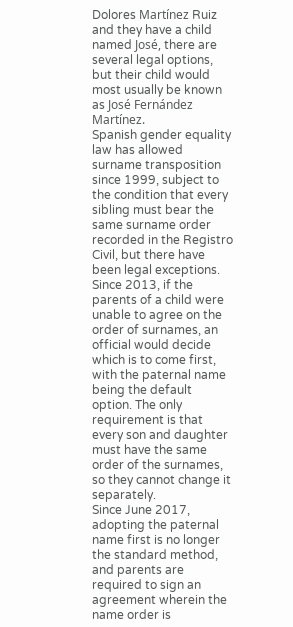Dolores Martínez Ruiz and they have a child named José, there are several legal options, but their child would most usually be known as José Fernández Martínez.
Spanish gender equality law has allowed surname transposition since 1999, subject to the condition that every sibling must bear the same surname order recorded in the Registro Civil, but there have been legal exceptions.
Since 2013, if the parents of a child were unable to agree on the order of surnames, an official would decide which is to come first, with the paternal name being the default option. The only requirement is that every son and daughter must have the same order of the surnames, so they cannot change it separately.
Since June 2017, adopting the paternal name first is no longer the standard method, and parents are required to sign an agreement wherein the name order is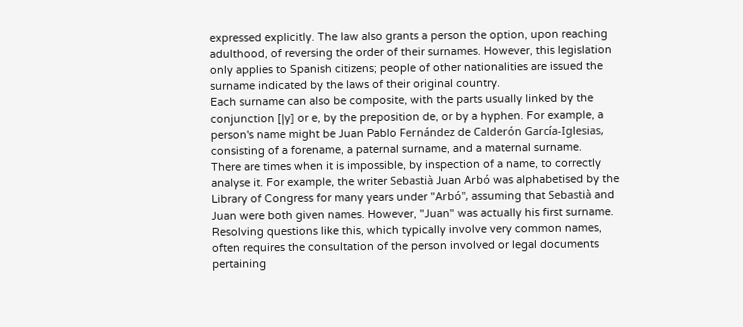expressed explicitly. The law also grants a person the option, upon reaching adulthood, of reversing the order of their surnames. However, this legislation only applies to Spanish citizens; people of other nationalities are issued the surname indicated by the laws of their original country.
Each surname can also be composite, with the parts usually linked by the conjunction [|y] or e, by the preposition de, or by a hyphen. For example, a person's name might be Juan Pablo Fernández de Calderón García-Iglesias, consisting of a forename, a paternal surname, and a maternal surname.
There are times when it is impossible, by inspection of a name, to correctly analyse it. For example, the writer Sebastià Juan Arbó was alphabetised by the Library of Congress for many years under "Arbó", assuming that Sebastià and Juan were both given names. However, "Juan" was actually his first surname. Resolving questions like this, which typically involve very common names, often requires the consultation of the person involved or legal documents pertaining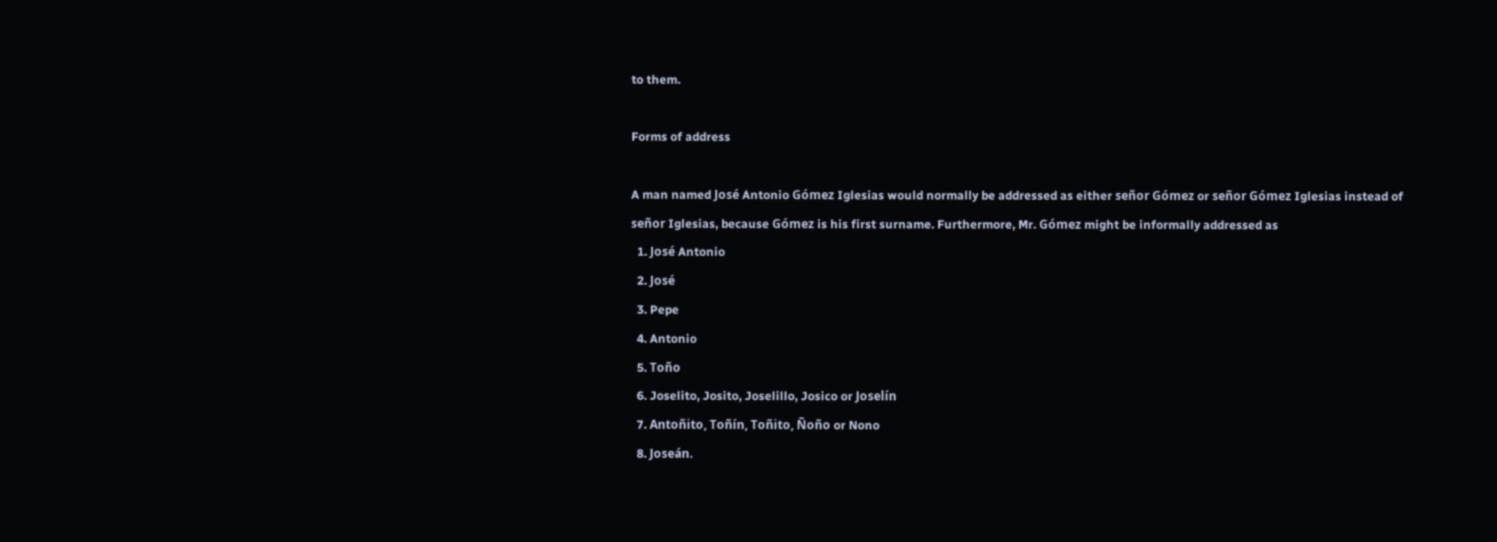to them.

Forms of address

A man named José Antonio Gómez Iglesias would normally be addressed as either señor Gómez or señor Gómez Iglesias instead of señor Iglesias, because Gómez is his first surname. Furthermore, Mr. Gómez might be informally addressed as
  1. José Antonio
  2. José
  3. Pepe
  4. Antonio
  5. Toño
  6. Joselito, Josito, Joselillo, Josico or Joselín
  7. Antoñito, Toñín, Toñito, Ñoño or Nono
  8. Joseán.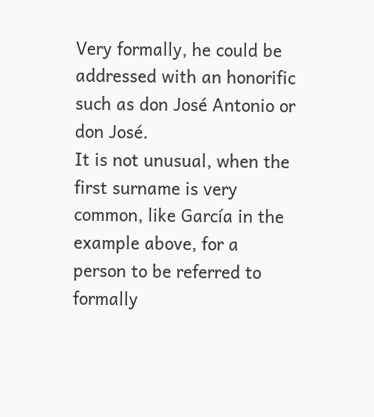Very formally, he could be addressed with an honorific such as don José Antonio or don José.
It is not unusual, when the first surname is very common, like García in the example above, for a person to be referred to formally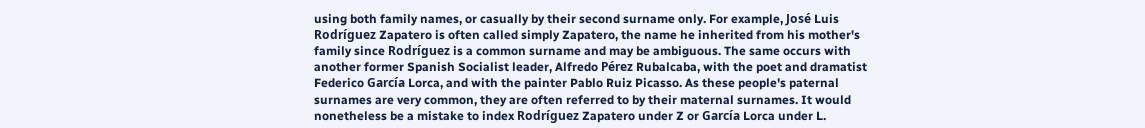using both family names, or casually by their second surname only. For example, José Luis Rodríguez Zapatero is often called simply Zapatero, the name he inherited from his mother's family since Rodríguez is a common surname and may be ambiguous. The same occurs with another former Spanish Socialist leader, Alfredo Pérez Rubalcaba, with the poet and dramatist Federico García Lorca, and with the painter Pablo Ruiz Picasso. As these people's paternal surnames are very common, they are often referred to by their maternal surnames. It would nonetheless be a mistake to index Rodríguez Zapatero under Z or García Lorca under L.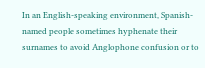In an English-speaking environment, Spanish-named people sometimes hyphenate their surnames to avoid Anglophone confusion or to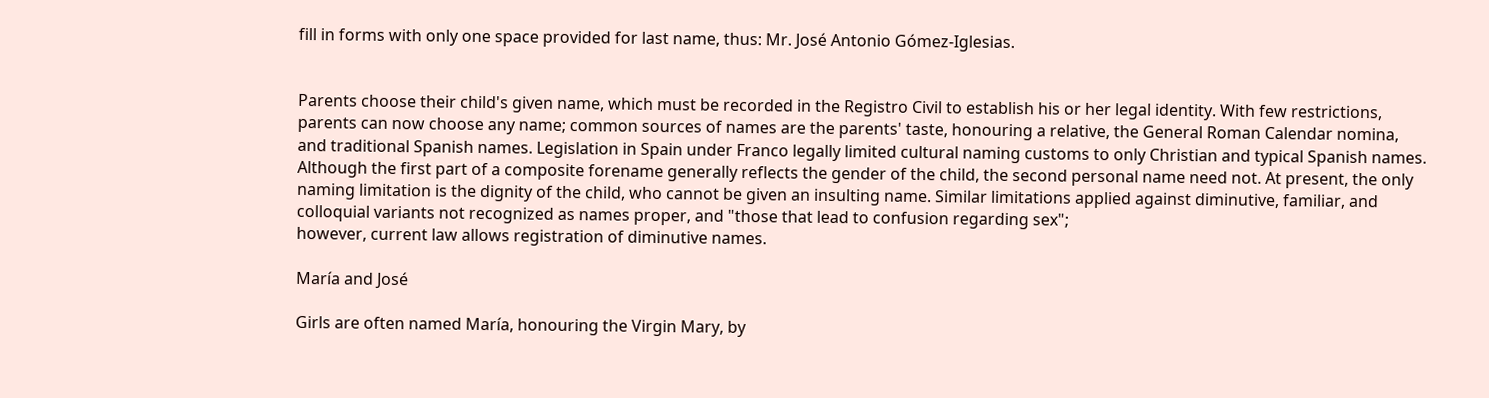fill in forms with only one space provided for last name, thus: Mr. José Antonio Gómez-Iglesias.


Parents choose their child's given name, which must be recorded in the Registro Civil to establish his or her legal identity. With few restrictions, parents can now choose any name; common sources of names are the parents' taste, honouring a relative, the General Roman Calendar nomina, and traditional Spanish names. Legislation in Spain under Franco legally limited cultural naming customs to only Christian and typical Spanish names. Although the first part of a composite forename generally reflects the gender of the child, the second personal name need not. At present, the only naming limitation is the dignity of the child, who cannot be given an insulting name. Similar limitations applied against diminutive, familiar, and colloquial variants not recognized as names proper, and "those that lead to confusion regarding sex";
however, current law allows registration of diminutive names.

María and José

Girls are often named María, honouring the Virgin Mary, by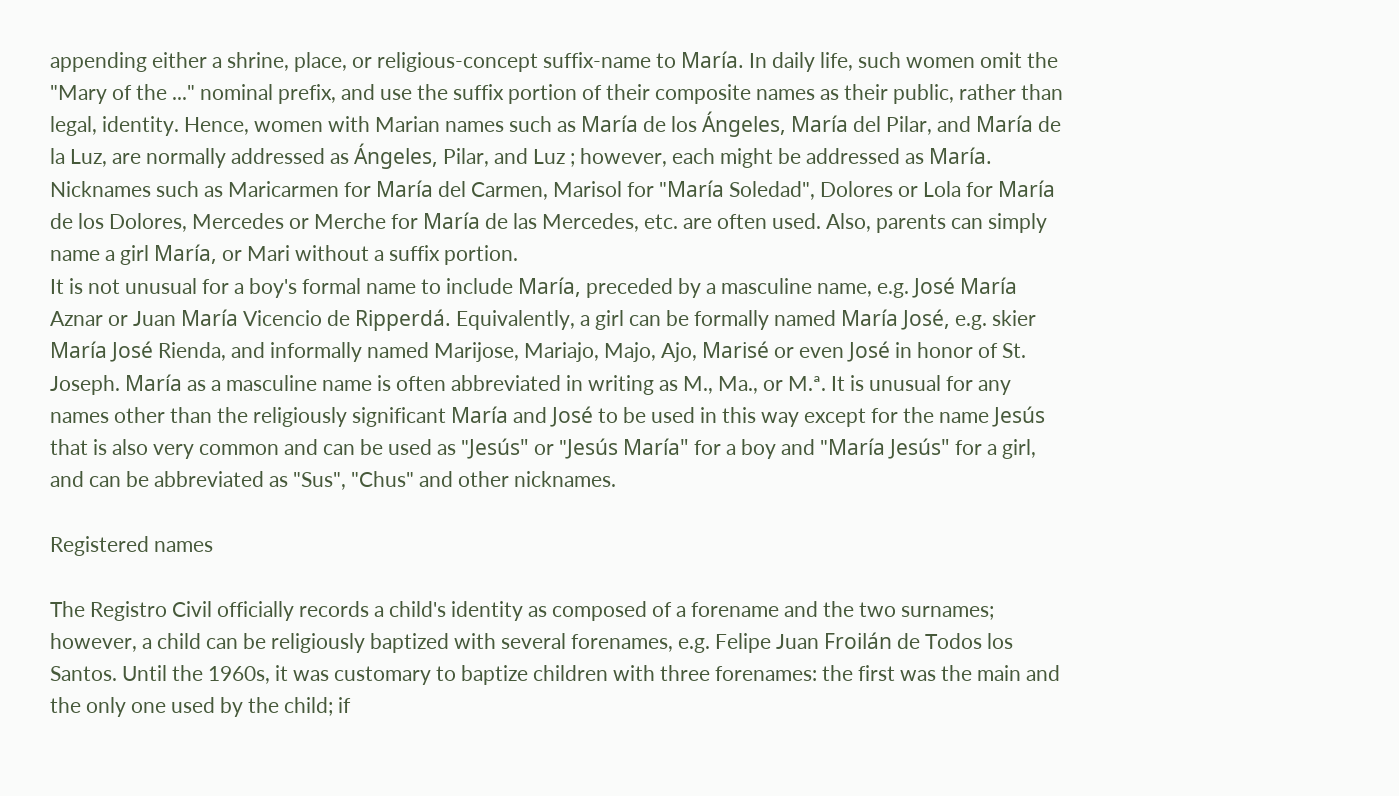appending either a shrine, place, or religious-concept suffix-name to María. In daily life, such women omit the "Mary of the ..." nominal prefix, and use the suffix portion of their composite names as their public, rather than legal, identity. Hence, women with Marian names such as María de los Ángeles, María del Pilar, and María de la Luz, are normally addressed as Ángeles, Pilar, and Luz ; however, each might be addressed as María. Nicknames such as Maricarmen for María del Carmen, Marisol for "María Soledad", Dolores or Lola for María de los Dolores, Mercedes or Merche for María de las Mercedes, etc. are often used. Also, parents can simply name a girl María, or Mari without a suffix portion.
It is not unusual for a boy's formal name to include María, preceded by a masculine name, e.g. José María Aznar or Juan María Vicencio de Ripperdá. Equivalently, a girl can be formally named María José, e.g. skier María José Rienda, and informally named Marijose, Mariajo, Majo, Ajo, Marisé or even José in honor of St. Joseph. María as a masculine name is often abbreviated in writing as M., Ma., or M.ª. It is unusual for any names other than the religiously significant María and José to be used in this way except for the name Jesús that is also very common and can be used as "Jesús" or "Jesús María" for a boy and "María Jesús" for a girl, and can be abbreviated as "Sus", "Chus" and other nicknames.

Registered names

The Registro Civil officially records a child's identity as composed of a forename and the two surnames; however, a child can be religiously baptized with several forenames, e.g. Felipe Juan Froilán de Todos los Santos. Until the 1960s, it was customary to baptize children with three forenames: the first was the main and the only one used by the child; if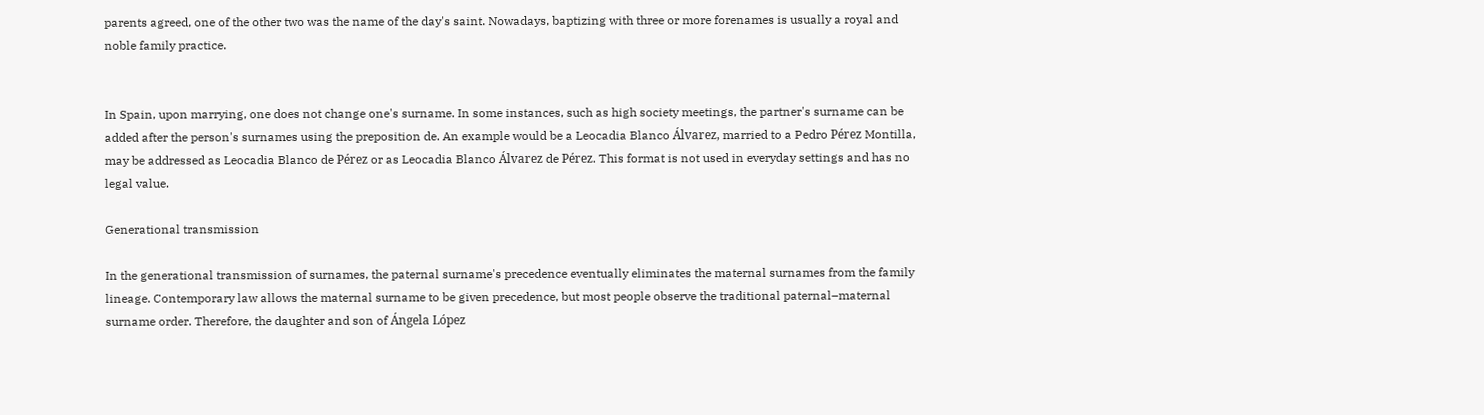parents agreed, one of the other two was the name of the day's saint. Nowadays, baptizing with three or more forenames is usually a royal and noble family practice.


In Spain, upon marrying, one does not change one's surname. In some instances, such as high society meetings, the partner's surname can be added after the person's surnames using the preposition de. An example would be a Leocadia Blanco Álvarez, married to a Pedro Pérez Montilla, may be addressed as Leocadia Blanco de Pérez or as Leocadia Blanco Álvarez de Pérez. This format is not used in everyday settings and has no legal value.

Generational transmission

In the generational transmission of surnames, the paternal surname's precedence eventually eliminates the maternal surnames from the family lineage. Contemporary law allows the maternal surname to be given precedence, but most people observe the traditional paternal–maternal surname order. Therefore, the daughter and son of Ángela López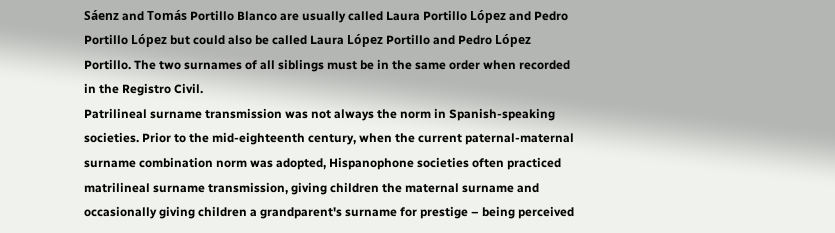Sáenz and Tomás Portillo Blanco are usually called Laura Portillo López and Pedro Portillo López but could also be called Laura López Portillo and Pedro López Portillo. The two surnames of all siblings must be in the same order when recorded in the Registro Civil.
Patrilineal surname transmission was not always the norm in Spanish-speaking societies. Prior to the mid-eighteenth century, when the current paternal-maternal surname combination norm was adopted, Hispanophone societies often practiced matrilineal surname transmission, giving children the maternal surname and occasionally giving children a grandparent's surname for prestige – being perceived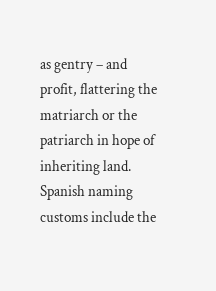as gentry – and profit, flattering the matriarch or the patriarch in hope of inheriting land. Spanish naming customs include the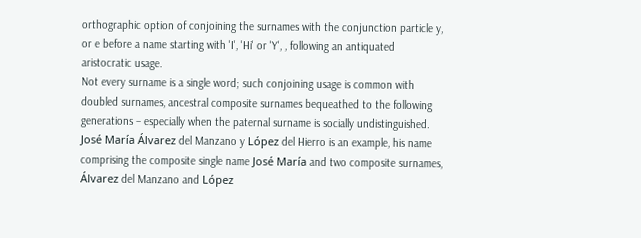orthographic option of conjoining the surnames with the conjunction particle y, or e before a name starting with 'I', 'Hi' or 'Y', , following an antiquated aristocratic usage.
Not every surname is a single word; such conjoining usage is common with doubled surnames, ancestral composite surnames bequeathed to the following generations – especially when the paternal surname is socially undistinguished. José María Álvarez del Manzano y López del Hierro is an example, his name comprising the composite single name José María and two composite surnames, Álvarez del Manzano and López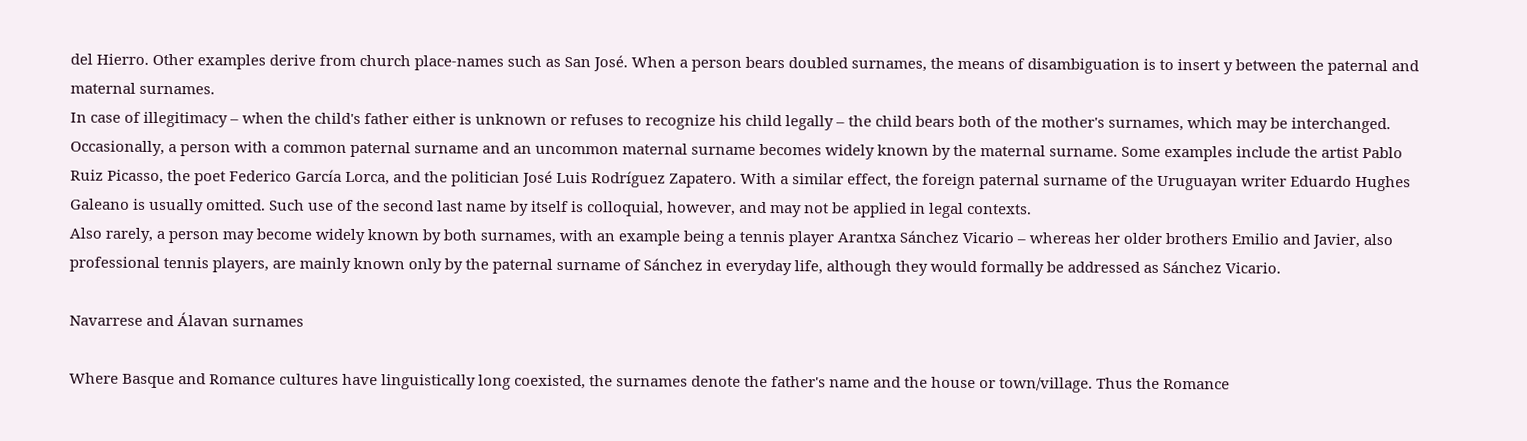del Hierro. Other examples derive from church place-names such as San José. When a person bears doubled surnames, the means of disambiguation is to insert y between the paternal and maternal surnames.
In case of illegitimacy – when the child's father either is unknown or refuses to recognize his child legally – the child bears both of the mother's surnames, which may be interchanged.
Occasionally, a person with a common paternal surname and an uncommon maternal surname becomes widely known by the maternal surname. Some examples include the artist Pablo Ruiz Picasso, the poet Federico García Lorca, and the politician José Luis Rodríguez Zapatero. With a similar effect, the foreign paternal surname of the Uruguayan writer Eduardo Hughes Galeano is usually omitted. Such use of the second last name by itself is colloquial, however, and may not be applied in legal contexts.
Also rarely, a person may become widely known by both surnames, with an example being a tennis player Arantxa Sánchez Vicario – whereas her older brothers Emilio and Javier, also professional tennis players, are mainly known only by the paternal surname of Sánchez in everyday life, although they would formally be addressed as Sánchez Vicario.

Navarrese and Álavan surnames

Where Basque and Romance cultures have linguistically long coexisted, the surnames denote the father's name and the house or town/village. Thus the Romance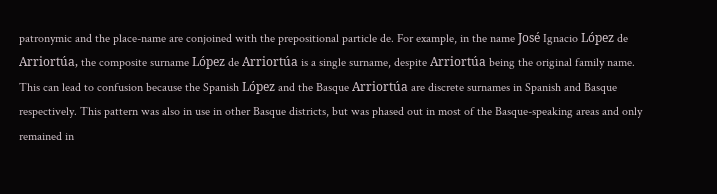patronymic and the place-name are conjoined with the prepositional particle de. For example, in the name José Ignacio López de Arriortúa, the composite surname López de Arriortúa is a single surname, despite Arriortúa being the original family name. This can lead to confusion because the Spanish López and the Basque Arriortúa are discrete surnames in Spanish and Basque respectively. This pattern was also in use in other Basque districts, but was phased out in most of the Basque-speaking areas and only remained in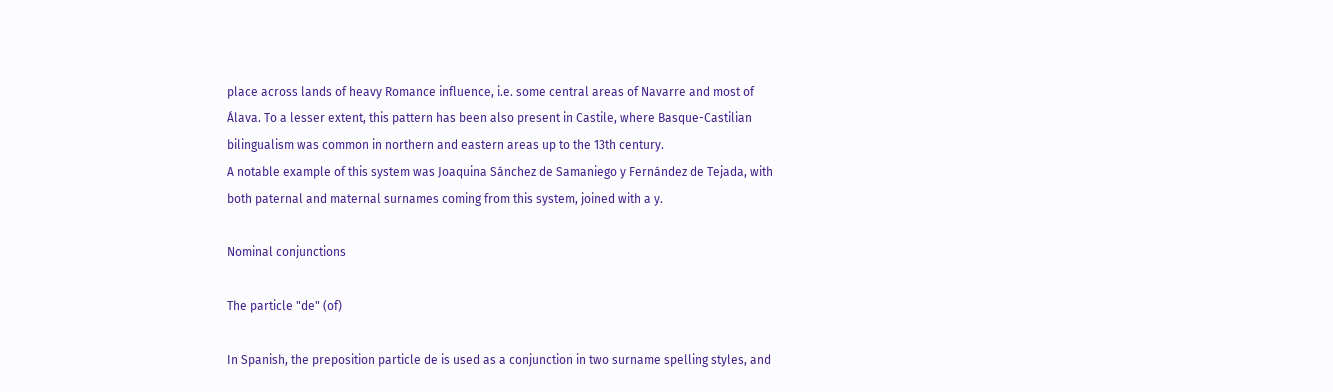place across lands of heavy Romance influence, i.e. some central areas of Navarre and most of Álava. To a lesser extent, this pattern has been also present in Castile, where Basque-Castilian bilingualism was common in northern and eastern areas up to the 13th century.
A notable example of this system was Joaquina Sánchez de Samaniego y Fernández de Tejada, with both paternal and maternal surnames coming from this system, joined with a y.

Nominal conjunctions

The particle "de" (of)

In Spanish, the preposition particle de is used as a conjunction in two surname spelling styles, and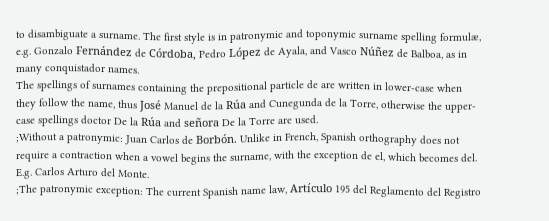to disambiguate a surname. The first style is in patronymic and toponymic surname spelling formulæ, e.g. Gonzalo Fernández de Córdoba, Pedro López de Ayala, and Vasco Núñez de Balboa, as in many conquistador names.
The spellings of surnames containing the prepositional particle de are written in lower-case when they follow the name, thus José Manuel de la Rúa and Cunegunda de la Torre, otherwise the upper-case spellings doctor De la Rúa and señora De la Torre are used.
;Without a patronymic: Juan Carlos de Borbón. Unlike in French, Spanish orthography does not require a contraction when a vowel begins the surname, with the exception de el, which becomes del. E.g. Carlos Arturo del Monte.
;The patronymic exception: The current Spanish name law, Artículo 195 del Reglamento del Registro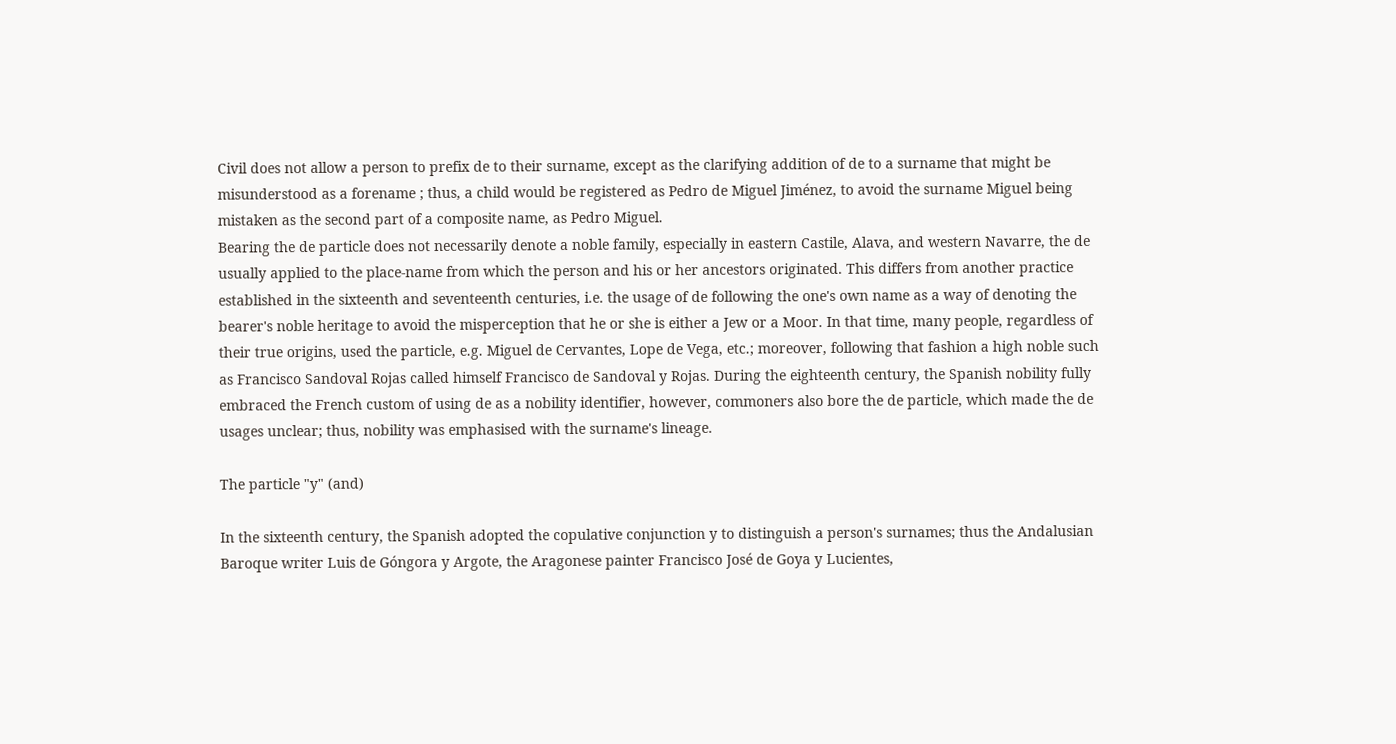Civil does not allow a person to prefix de to their surname, except as the clarifying addition of de to a surname that might be misunderstood as a forename ; thus, a child would be registered as Pedro de Miguel Jiménez, to avoid the surname Miguel being mistaken as the second part of a composite name, as Pedro Miguel.
Bearing the de particle does not necessarily denote a noble family, especially in eastern Castile, Alava, and western Navarre, the de usually applied to the place-name from which the person and his or her ancestors originated. This differs from another practice established in the sixteenth and seventeenth centuries, i.e. the usage of de following the one's own name as a way of denoting the bearer's noble heritage to avoid the misperception that he or she is either a Jew or a Moor. In that time, many people, regardless of their true origins, used the particle, e.g. Miguel de Cervantes, Lope de Vega, etc.; moreover, following that fashion a high noble such as Francisco Sandoval Rojas called himself Francisco de Sandoval y Rojas. During the eighteenth century, the Spanish nobility fully embraced the French custom of using de as a nobility identifier, however, commoners also bore the de particle, which made the de usages unclear; thus, nobility was emphasised with the surname's lineage.

The particle "y" (and)

In the sixteenth century, the Spanish adopted the copulative conjunction y to distinguish a person's surnames; thus the Andalusian Baroque writer Luis de Góngora y Argote, the Aragonese painter Francisco José de Goya y Lucientes,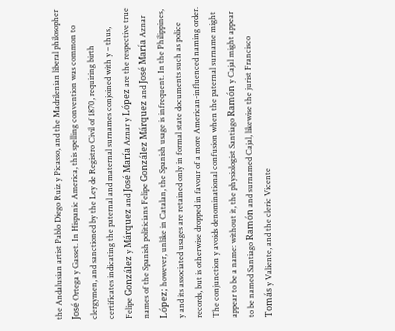the Andalusian artist Pablo Diego Ruiz y Picasso, and the Madrilenian liberal philosopher José Ortega y Gasset. In Hispanic America, this spelling convention was common to clergymen, and sanctioned by the Ley de Registro Civil of 1870, requiring birth certificates indicating the paternal and maternal surnames conjoined with y – thus, Felipe González y Márquez and José María Aznar y López are the respective true names of the Spanish politicians Felipe González Márquez and José María Aznar López; however, unlike in Catalan, the Spanish usage is infrequent. In the Philippines, y and its associated usages are retained only in formal state documents such as police records, but is otherwise dropped in favour of a more American-influenced naming order.
The conjunction y avoids denominational confusion when the paternal surname might appear to be a name: without it, the physiologist Santiago Ramón y Cajal might appear to be named Santiago Ramón and surnamed Cajal, likewise the jurist Francisco Tomás y Valiente, and the cleric Vicente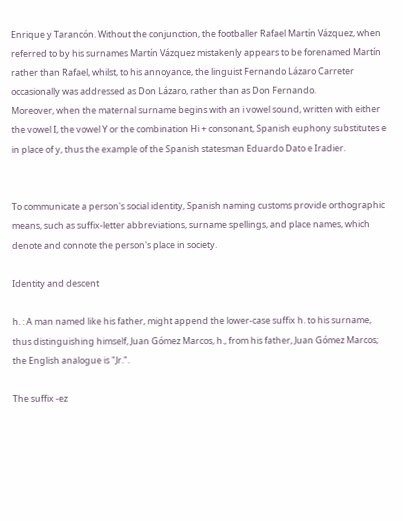Enrique y Tarancón. Without the conjunction, the footballer Rafael Martín Vázquez, when referred to by his surnames Martín Vázquez mistakenly appears to be forenamed Martín rather than Rafael, whilst, to his annoyance, the linguist Fernando Lázaro Carreter occasionally was addressed as Don Lázaro, rather than as Don Fernando.
Moreover, when the maternal surname begins with an i vowel sound, written with either the vowel I, the vowel Y or the combination Hi + consonant, Spanish euphony substitutes e in place of y, thus the example of the Spanish statesman Eduardo Dato e Iradier.


To communicate a person's social identity, Spanish naming customs provide orthographic means, such as suffix-letter abbreviations, surname spellings, and place names, which denote and connote the person's place in society.

Identity and descent

h. : A man named like his father, might append the lower-case suffix h. to his surname, thus distinguishing himself, Juan Gómez Marcos, h., from his father, Juan Gómez Marcos; the English analogue is "Jr.".

The suffix -ez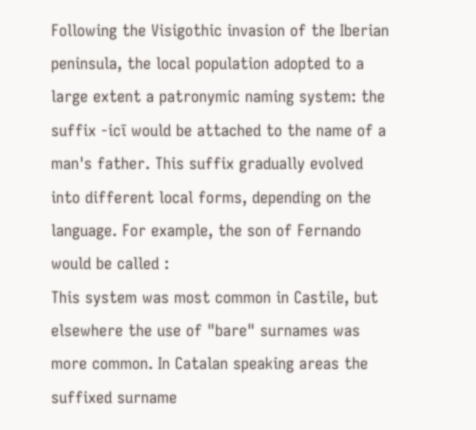Following the Visigothic invasion of the Iberian peninsula, the local population adopted to a large extent a patronymic naming system: the suffix -icī would be attached to the name of a man's father. This suffix gradually evolved into different local forms, depending on the language. For example, the son of Fernando would be called :
This system was most common in Castile, but elsewhere the use of "bare" surnames was more common. In Catalan speaking areas the suffixed surname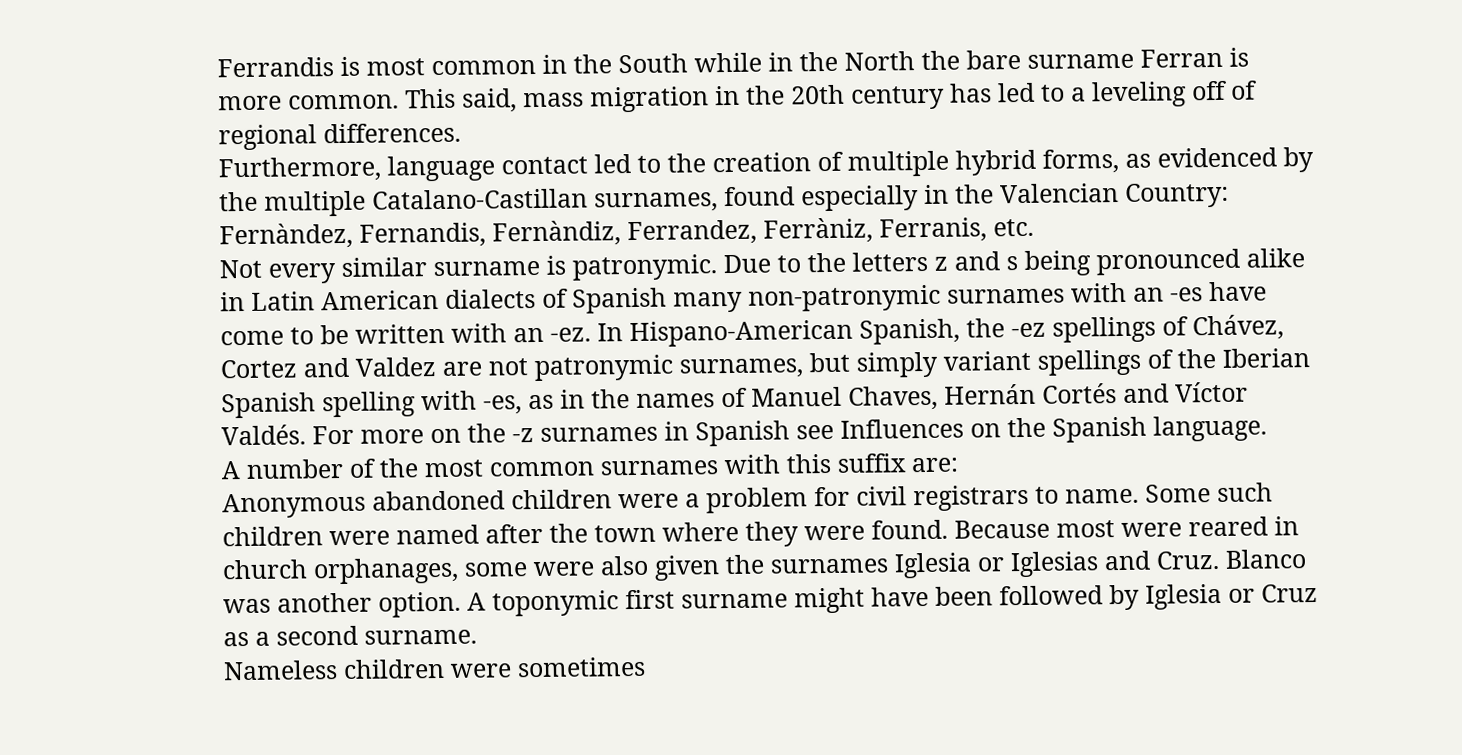Ferrandis is most common in the South while in the North the bare surname Ferran is more common. This said, mass migration in the 20th century has led to a leveling off of regional differences.
Furthermore, language contact led to the creation of multiple hybrid forms, as evidenced by the multiple Catalano-Castillan surnames, found especially in the Valencian Country: Fernàndez, Fernandis, Fernàndiz, Ferrandez, Ferràniz, Ferranis, etc.
Not every similar surname is patronymic. Due to the letters z and s being pronounced alike in Latin American dialects of Spanish many non-patronymic surnames with an -es have come to be written with an -ez. In Hispano-American Spanish, the -ez spellings of Chávez, Cortez and Valdez are not patronymic surnames, but simply variant spellings of the Iberian Spanish spelling with -es, as in the names of Manuel Chaves, Hernán Cortés and Víctor Valdés. For more on the -z surnames in Spanish see Influences on the Spanish language.
A number of the most common surnames with this suffix are:
Anonymous abandoned children were a problem for civil registrars to name. Some such children were named after the town where they were found. Because most were reared in church orphanages, some were also given the surnames Iglesia or Iglesias and Cruz. Blanco was another option. A toponymic first surname might have been followed by Iglesia or Cruz as a second surname.
Nameless children were sometimes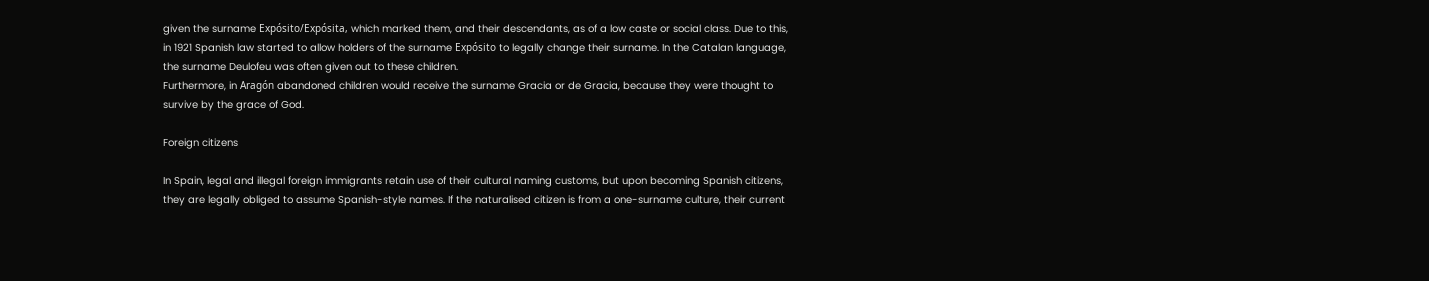given the surname Expósito/Expósita, which marked them, and their descendants, as of a low caste or social class. Due to this, in 1921 Spanish law started to allow holders of the surname Expósito to legally change their surname. In the Catalan language, the surname Deulofeu was often given out to these children.
Furthermore, in Aragón abandoned children would receive the surname Gracia or de Gracia, because they were thought to survive by the grace of God.

Foreign citizens

In Spain, legal and illegal foreign immigrants retain use of their cultural naming customs, but upon becoming Spanish citizens, they are legally obliged to assume Spanish-style names. If the naturalised citizen is from a one-surname culture, their current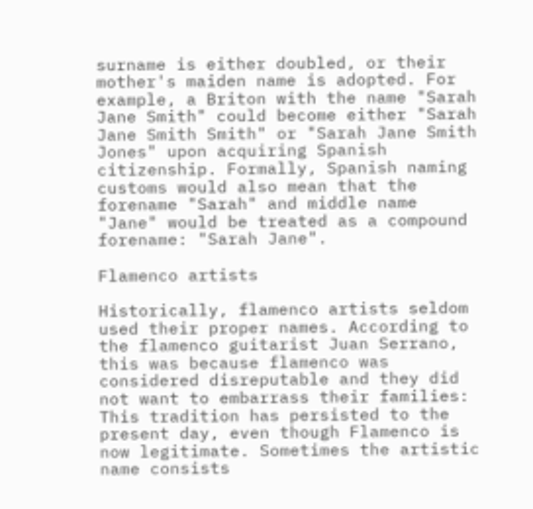surname is either doubled, or their mother's maiden name is adopted. For example, a Briton with the name "Sarah Jane Smith" could become either "Sarah Jane Smith Smith" or "Sarah Jane Smith Jones" upon acquiring Spanish citizenship. Formally, Spanish naming customs would also mean that the forename "Sarah" and middle name "Jane" would be treated as a compound forename: "Sarah Jane".

Flamenco artists

Historically, flamenco artists seldom used their proper names. According to the flamenco guitarist Juan Serrano, this was because flamenco was considered disreputable and they did not want to embarrass their families:
This tradition has persisted to the present day, even though Flamenco is now legitimate. Sometimes the artistic name consists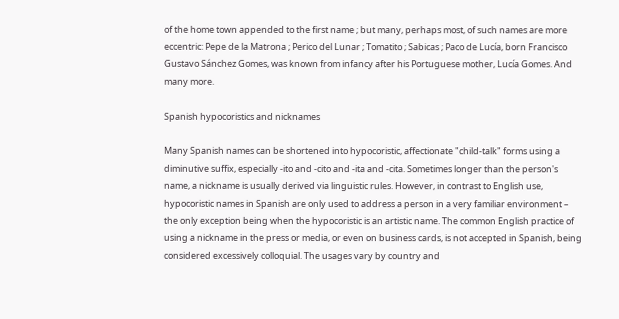of the home town appended to the first name ; but many, perhaps most, of such names are more eccentric: Pepe de la Matrona ; Perico del Lunar ; Tomatito ; Sabicas ; Paco de Lucía, born Francisco Gustavo Sánchez Gomes, was known from infancy after his Portuguese mother, Lucía Gomes. And many more.

Spanish hypocoristics and nicknames

Many Spanish names can be shortened into hypocoristic, affectionate "child-talk" forms using a diminutive suffix, especially -ito and -cito and -ita and -cita. Sometimes longer than the person's name, a nickname is usually derived via linguistic rules. However, in contrast to English use, hypocoristic names in Spanish are only used to address a person in a very familiar environment – the only exception being when the hypocoristic is an artistic name. The common English practice of using a nickname in the press or media, or even on business cards, is not accepted in Spanish, being considered excessively colloquial. The usages vary by country and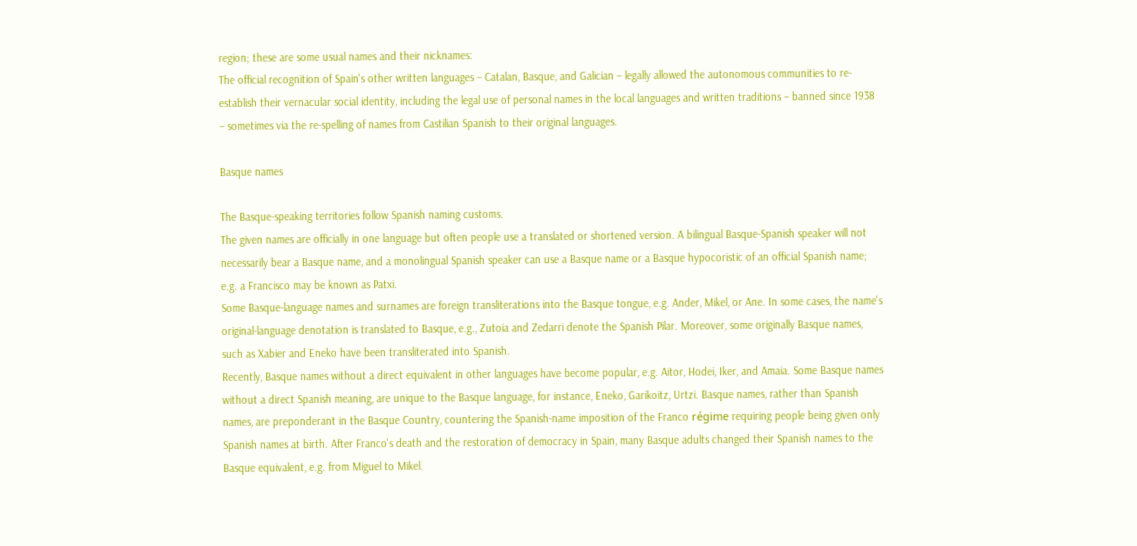region; these are some usual names and their nicknames:
The official recognition of Spain's other written languages – Catalan, Basque, and Galician – legally allowed the autonomous communities to re-establish their vernacular social identity, including the legal use of personal names in the local languages and written traditions – banned since 1938 – sometimes via the re-spelling of names from Castilian Spanish to their original languages.

Basque names

The Basque-speaking territories follow Spanish naming customs.
The given names are officially in one language but often people use a translated or shortened version. A bilingual Basque-Spanish speaker will not necessarily bear a Basque name, and a monolingual Spanish speaker can use a Basque name or a Basque hypocoristic of an official Spanish name; e.g. a Francisco may be known as Patxi.
Some Basque-language names and surnames are foreign transliterations into the Basque tongue, e.g. Ander, Mikel, or Ane. In some cases, the name's original-language denotation is translated to Basque, e.g., Zutoia and Zedarri denote the Spanish Pilar. Moreover, some originally Basque names, such as Xabier and Eneko have been transliterated into Spanish.
Recently, Basque names without a direct equivalent in other languages have become popular, e.g. Aitor, Hodei, Iker, and Amaia. Some Basque names without a direct Spanish meaning, are unique to the Basque language, for instance, Eneko, Garikoitz, Urtzi. Basque names, rather than Spanish names, are preponderant in the Basque Country, countering the Spanish-name imposition of the Franco régime requiring people being given only Spanish names at birth. After Franco's death and the restoration of democracy in Spain, many Basque adults changed their Spanish names to the Basque equivalent, e.g. from Miguel to Mikel.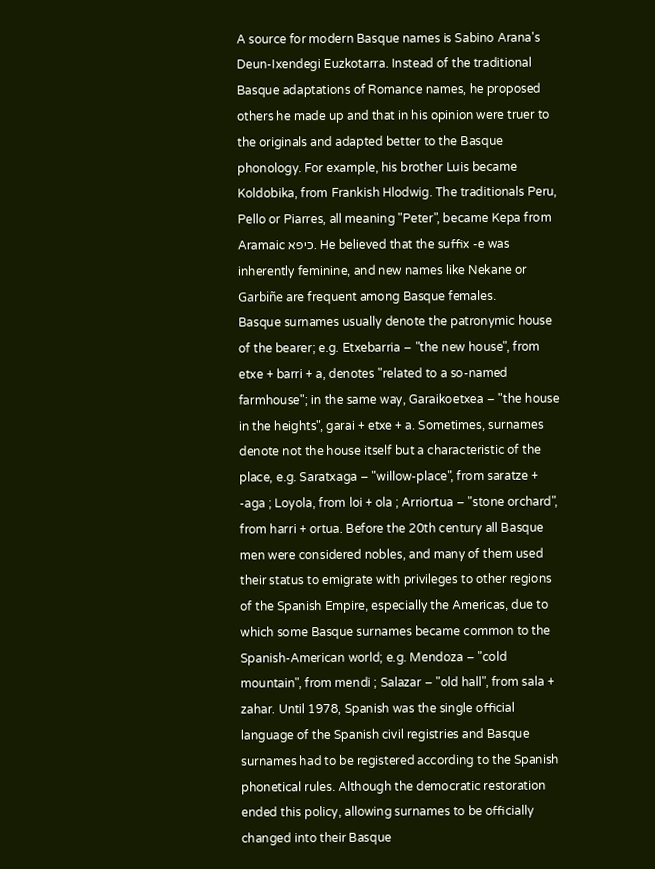A source for modern Basque names is Sabino Arana's Deun-Ixendegi Euzkotarra. Instead of the traditional Basque adaptations of Romance names, he proposed others he made up and that in his opinion were truer to the originals and adapted better to the Basque phonology. For example, his brother Luis became Koldobika, from Frankish Hlodwig. The traditionals Peru, Pello or Piarres, all meaning "Peter", became Kepa from Aramaic כיפא. He believed that the suffix -e was inherently feminine, and new names like Nekane or Garbiñe are frequent among Basque females.
Basque surnames usually denote the patronymic house of the bearer; e.g. Etxebarria – "the new house", from etxe + barri + a, denotes "related to a so-named farmhouse"; in the same way, Garaikoetxea – "the house in the heights", garai + etxe + a. Sometimes, surnames denote not the house itself but a characteristic of the place, e.g. Saratxaga – "willow-place", from saratze + -aga ; Loyola, from loi + ola ; Arriortua – "stone orchard", from harri + ortua. Before the 20th century all Basque men were considered nobles, and many of them used their status to emigrate with privileges to other regions of the Spanish Empire, especially the Americas, due to which some Basque surnames became common to the Spanish-American world; e.g. Mendoza – "cold mountain", from mendi ; Salazar – "old hall", from sala + zahar. Until 1978, Spanish was the single official language of the Spanish civil registries and Basque surnames had to be registered according to the Spanish phonetical rules. Although the democratic restoration ended this policy, allowing surnames to be officially changed into their Basque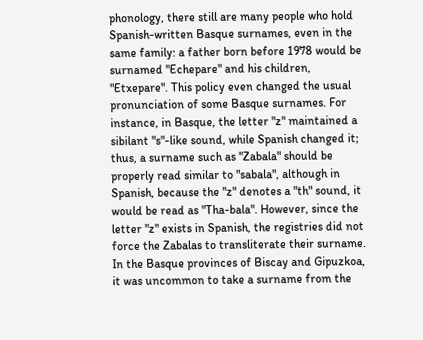phonology, there still are many people who hold Spanish-written Basque surnames, even in the same family: a father born before 1978 would be surnamed "Echepare" and his children, "Etxepare". This policy even changed the usual pronunciation of some Basque surnames. For instance, in Basque, the letter "z" maintained a sibilant "s"-like sound, while Spanish changed it; thus, a surname such as "Zabala" should be properly read similar to "sabala", although in Spanish, because the "z" denotes a "th" sound, it would be read as "Tha-bala". However, since the letter "z" exists in Spanish, the registries did not force the Zabalas to transliterate their surname.
In the Basque provinces of Biscay and Gipuzkoa, it was uncommon to take a surname from the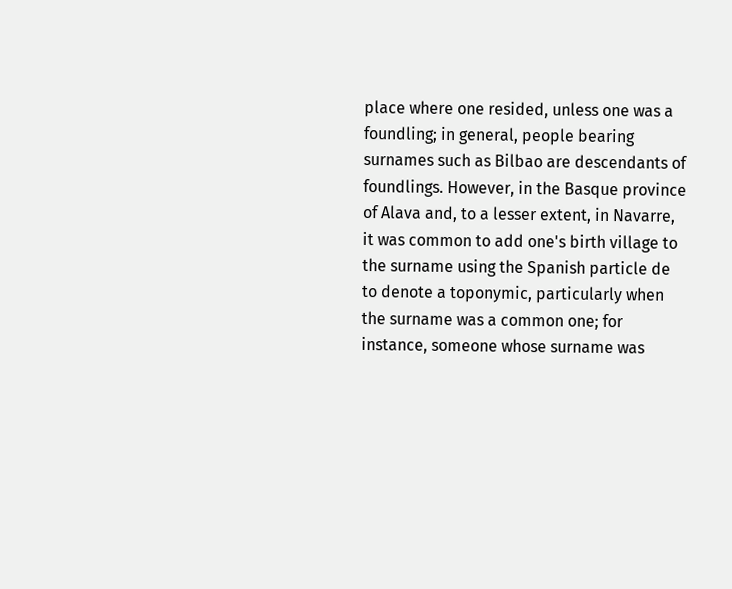place where one resided, unless one was a foundling; in general, people bearing surnames such as Bilbao are descendants of foundlings. However, in the Basque province of Alava and, to a lesser extent, in Navarre, it was common to add one's birth village to the surname using the Spanish particle de to denote a toponymic, particularly when the surname was a common one; for instance, someone whose surname was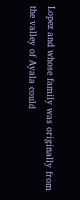Lopez and whose family was originally from the valley of Ayala could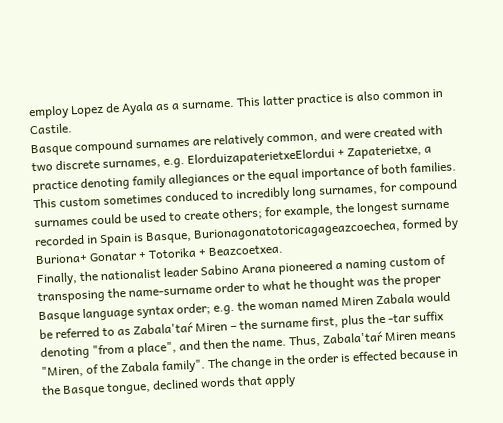employ Lopez de Ayala as a surname. This latter practice is also common in Castile.
Basque compound surnames are relatively common, and were created with two discrete surnames, e.g. ElorduizapaterietxeElordui + Zapaterietxe, a practice denoting family allegiances or the equal importance of both families. This custom sometimes conduced to incredibly long surnames, for compound surnames could be used to create others; for example, the longest surname recorded in Spain is Basque, Burionagonatotoricagageazcoechea, formed by Buriona+ Gonatar + Totorika + Beazcoetxea.
Finally, the nationalist leader Sabino Arana pioneered a naming custom of transposing the name-surname order to what he thought was the proper Basque language syntax order; e.g. the woman named Miren Zabala would be referred to as Zabala'taŕ Miren – the surname first, plus the -tar suffix denoting "from a place", and then the name. Thus, Zabala'taŕ Miren means "Miren, of the Zabala family". The change in the order is effected because in the Basque tongue, declined words that apply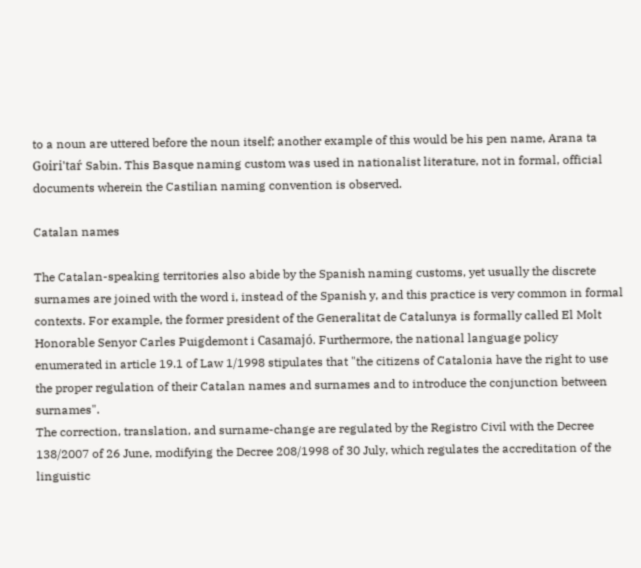to a noun are uttered before the noun itself; another example of this would be his pen name, Arana ta Goiri'taŕ Sabin. This Basque naming custom was used in nationalist literature, not in formal, official documents wherein the Castilian naming convention is observed.

Catalan names

The Catalan-speaking territories also abide by the Spanish naming customs, yet usually the discrete surnames are joined with the word i, instead of the Spanish y, and this practice is very common in formal contexts. For example, the former president of the Generalitat de Catalunya is formally called El Molt Honorable Senyor Carles Puigdemont i Casamajó. Furthermore, the national language policy enumerated in article 19.1 of Law 1/1998 stipulates that "the citizens of Catalonia have the right to use the proper regulation of their Catalan names and surnames and to introduce the conjunction between surnames".
The correction, translation, and surname-change are regulated by the Registro Civil with the Decree 138/2007 of 26 June, modifying the Decree 208/1998 of 30 July, which regulates the accreditation of the linguistic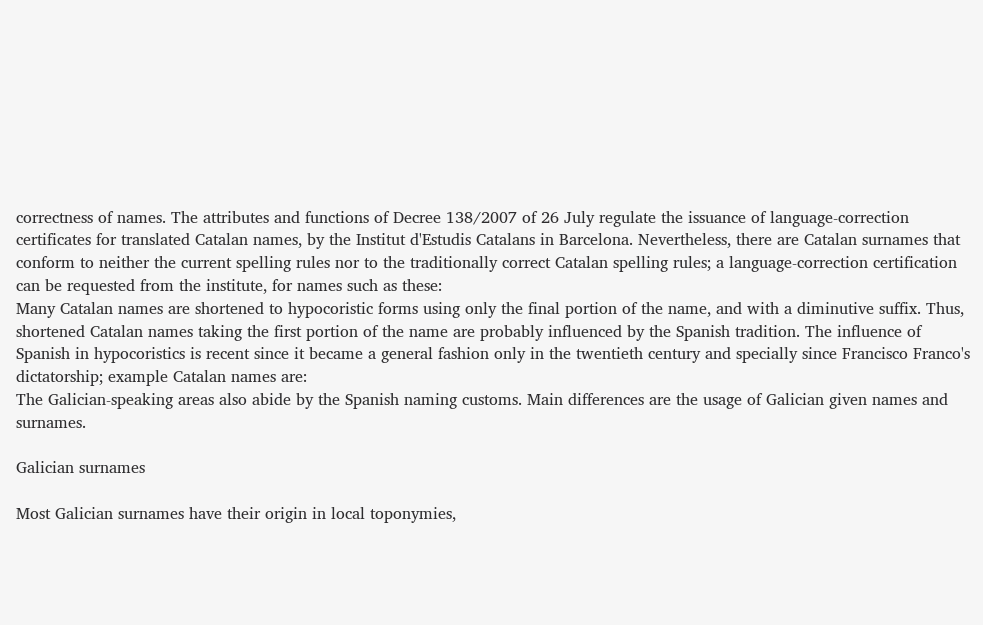correctness of names. The attributes and functions of Decree 138/2007 of 26 July regulate the issuance of language-correction certificates for translated Catalan names, by the Institut d'Estudis Catalans in Barcelona. Nevertheless, there are Catalan surnames that conform to neither the current spelling rules nor to the traditionally correct Catalan spelling rules; a language-correction certification can be requested from the institute, for names such as these:
Many Catalan names are shortened to hypocoristic forms using only the final portion of the name, and with a diminutive suffix. Thus, shortened Catalan names taking the first portion of the name are probably influenced by the Spanish tradition. The influence of Spanish in hypocoristics is recent since it became a general fashion only in the twentieth century and specially since Francisco Franco's dictatorship; example Catalan names are:
The Galician-speaking areas also abide by the Spanish naming customs. Main differences are the usage of Galician given names and surnames.

Galician surnames

Most Galician surnames have their origin in local toponymies,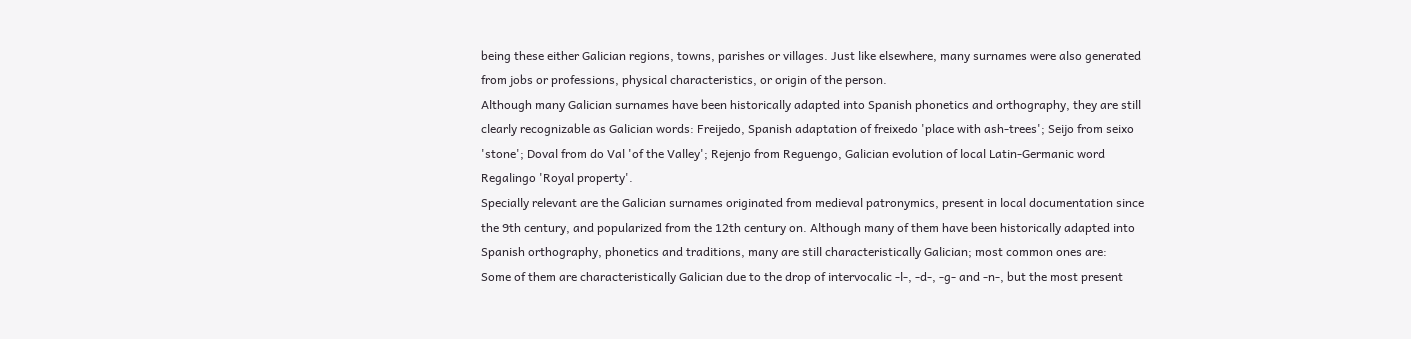being these either Galician regions, towns, parishes or villages. Just like elsewhere, many surnames were also generated from jobs or professions, physical characteristics, or origin of the person.
Although many Galician surnames have been historically adapted into Spanish phonetics and orthography, they are still clearly recognizable as Galician words: Freijedo, Spanish adaptation of freixedo 'place with ash-trees'; Seijo from seixo 'stone'; Doval from do Val 'of the Valley'; Rejenjo from Reguengo, Galician evolution of local Latin-Germanic word Regalingo 'Royal property'.
Specially relevant are the Galician surnames originated from medieval patronymics, present in local documentation since the 9th century, and popularized from the 12th century on. Although many of them have been historically adapted into Spanish orthography, phonetics and traditions, many are still characteristically Galician; most common ones are:
Some of them are characteristically Galician due to the drop of intervocalic -l-, -d-, -g- and -n-, but the most present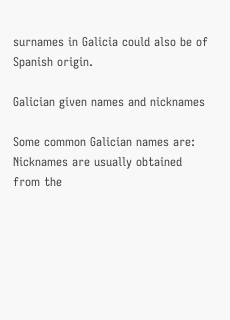surnames in Galicia could also be of Spanish origin.

Galician given names and nicknames

Some common Galician names are:
Nicknames are usually obtained from the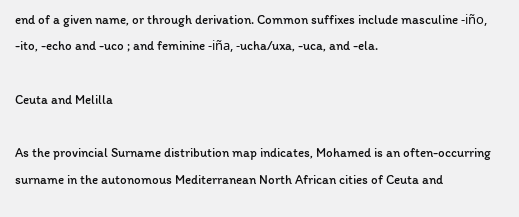end of a given name, or through derivation. Common suffixes include masculine -iño, -ito, -echo and -uco ; and feminine -iña, -ucha/uxa, -uca, and -ela.

Ceuta and Melilla

As the provincial Surname distribution map indicates, Mohamed is an often-occurring surname in the autonomous Mediterranean North African cities of Ceuta and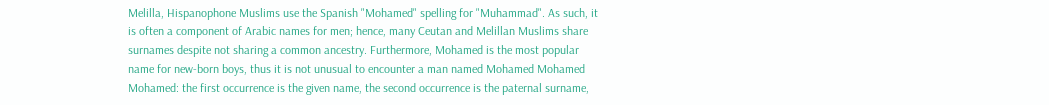Melilla, Hispanophone Muslims use the Spanish "Mohamed" spelling for "Muhammad". As such, it is often a component of Arabic names for men; hence, many Ceutan and Melillan Muslims share surnames despite not sharing a common ancestry. Furthermore, Mohamed is the most popular name for new-born boys, thus it is not unusual to encounter a man named Mohamed Mohamed Mohamed: the first occurrence is the given name, the second occurrence is the paternal surname,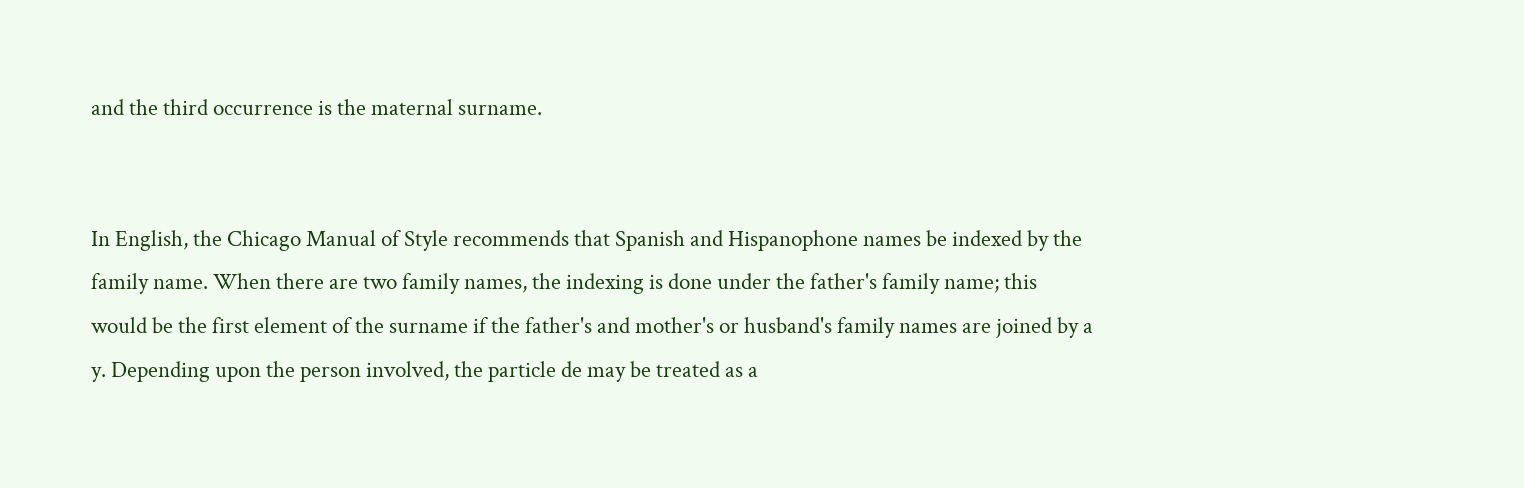and the third occurrence is the maternal surname.


In English, the Chicago Manual of Style recommends that Spanish and Hispanophone names be indexed by the family name. When there are two family names, the indexing is done under the father's family name; this would be the first element of the surname if the father's and mother's or husband's family names are joined by a y. Depending upon the person involved, the particle de may be treated as a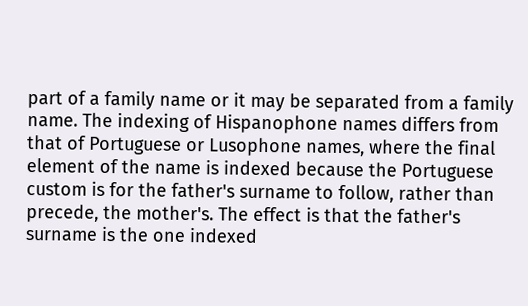part of a family name or it may be separated from a family name. The indexing of Hispanophone names differs from that of Portuguese or Lusophone names, where the final element of the name is indexed because the Portuguese custom is for the father's surname to follow, rather than precede, the mother's. The effect is that the father's surname is the one indexed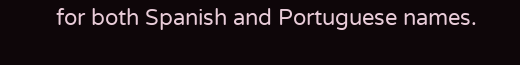for both Spanish and Portuguese names.